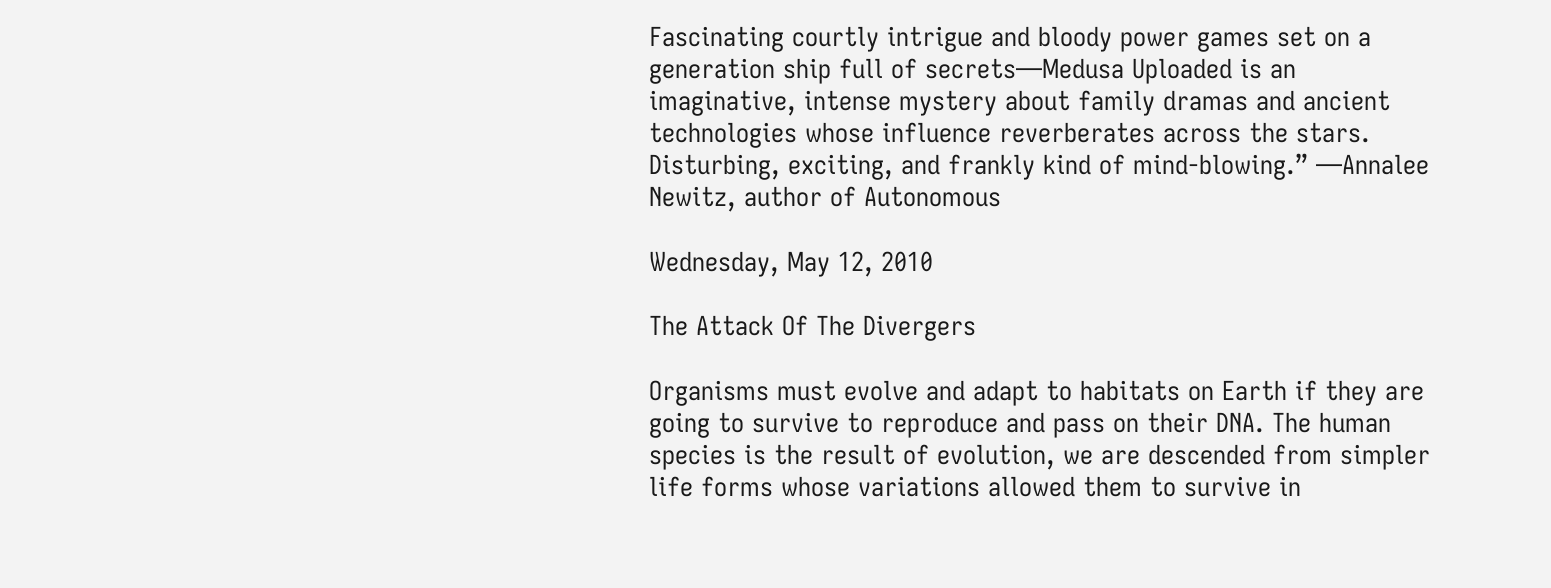Fascinating courtly intrigue and bloody power games set on a generation ship full of secrets―Medusa Uploaded is an imaginative, intense mystery about family dramas and ancient technologies whose influence reverberates across the stars. Disturbing, exciting, and frankly kind of mind-blowing.” ―Annalee Newitz, author of Autonomous

Wednesday, May 12, 2010

The Attack Of The Divergers

Organisms must evolve and adapt to habitats on Earth if they are going to survive to reproduce and pass on their DNA. The human species is the result of evolution, we are descended from simpler life forms whose variations allowed them to survive in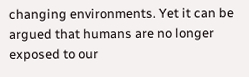changing environments. Yet it can be argued that humans are no longer exposed to our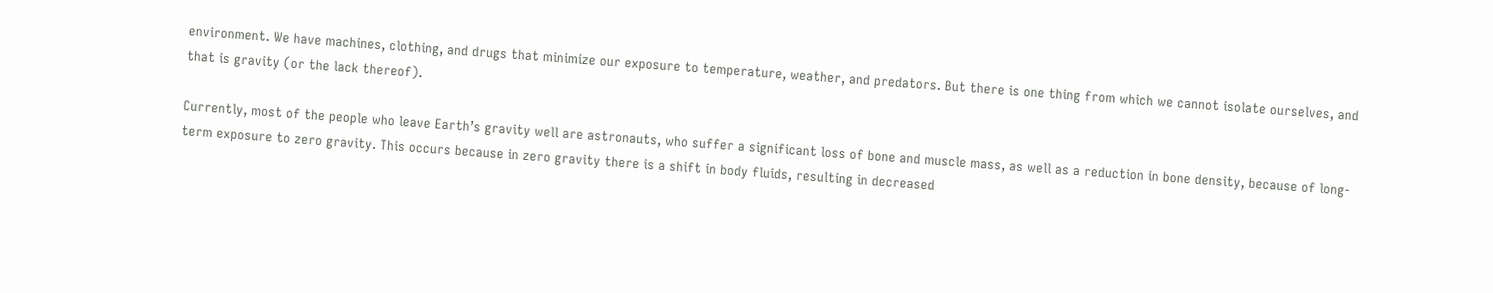environment. We have machines, clothing, and drugs that minimize our exposure to temperature, weather, and predators. But there is one thing from which we cannot isolate ourselves, and that is gravity (or the lack thereof).

Currently, most of the people who leave Earth’s gravity well are astronauts, who suffer a significant loss of bone and muscle mass, as well as a reduction in bone density, because of long-term exposure to zero gravity. This occurs because in zero gravity there is a shift in body fluids, resulting in decreased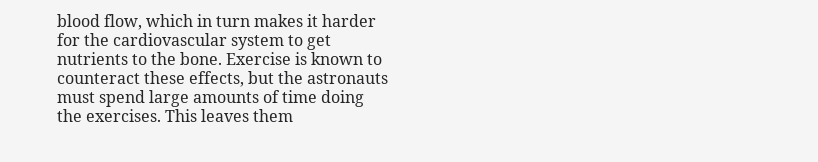blood flow, which in turn makes it harder for the cardiovascular system to get nutrients to the bone. Exercise is known to counteract these effects, but the astronauts must spend large amounts of time doing the exercises. This leaves them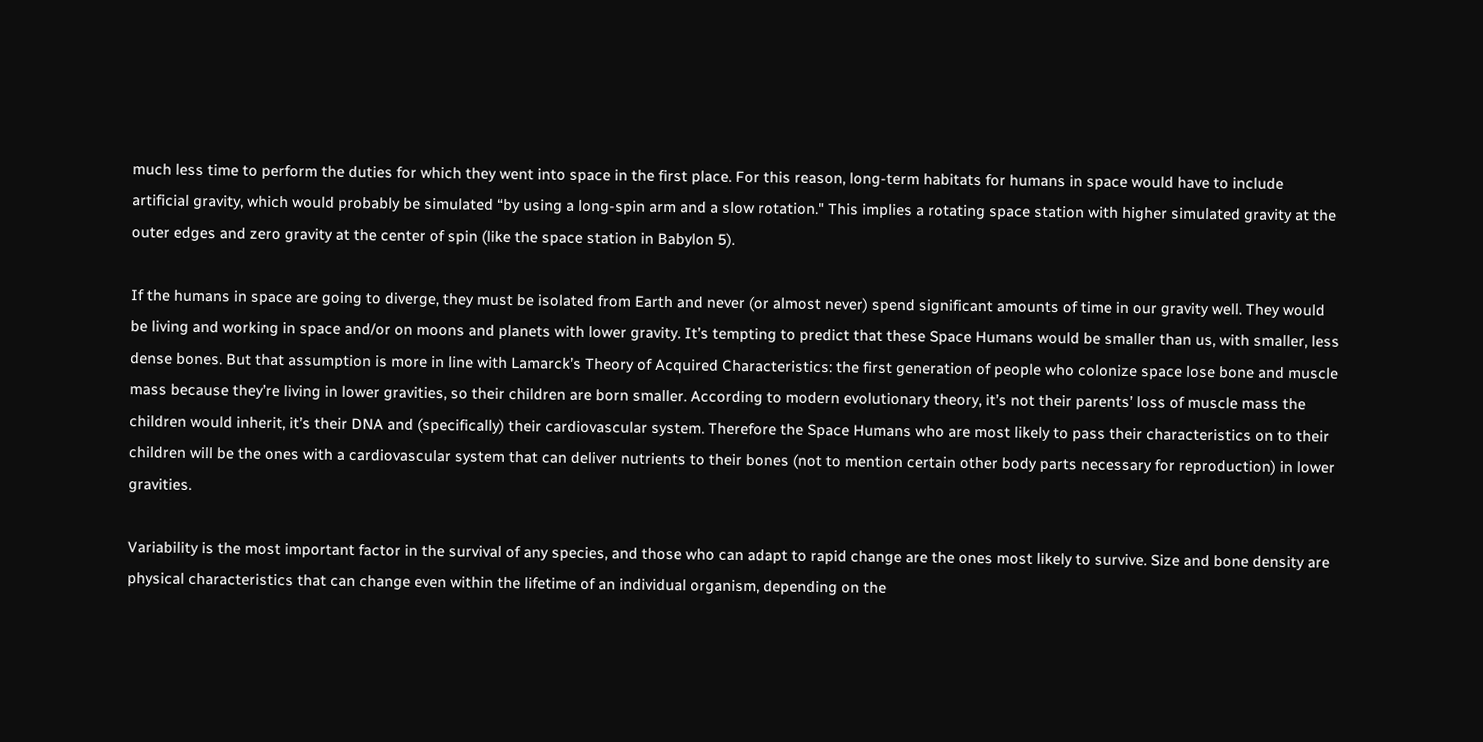much less time to perform the duties for which they went into space in the first place. For this reason, long-term habitats for humans in space would have to include artificial gravity, which would probably be simulated “by using a long-spin arm and a slow rotation." This implies a rotating space station with higher simulated gravity at the outer edges and zero gravity at the center of spin (like the space station in Babylon 5).

If the humans in space are going to diverge, they must be isolated from Earth and never (or almost never) spend significant amounts of time in our gravity well. They would be living and working in space and/or on moons and planets with lower gravity. It’s tempting to predict that these Space Humans would be smaller than us, with smaller, less dense bones. But that assumption is more in line with Lamarck’s Theory of Acquired Characteristics: the first generation of people who colonize space lose bone and muscle mass because they’re living in lower gravities, so their children are born smaller. According to modern evolutionary theory, it’s not their parents’ loss of muscle mass the children would inherit, it’s their DNA and (specifically) their cardiovascular system. Therefore the Space Humans who are most likely to pass their characteristics on to their children will be the ones with a cardiovascular system that can deliver nutrients to their bones (not to mention certain other body parts necessary for reproduction) in lower gravities.

Variability is the most important factor in the survival of any species, and those who can adapt to rapid change are the ones most likely to survive. Size and bone density are physical characteristics that can change even within the lifetime of an individual organism, depending on the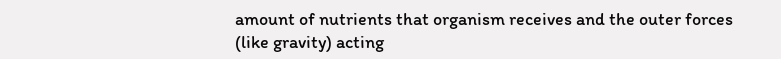amount of nutrients that organism receives and the outer forces (like gravity) acting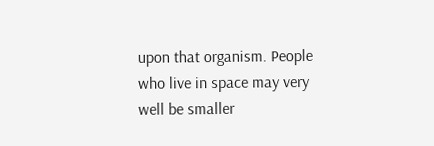upon that organism. People who live in space may very well be smaller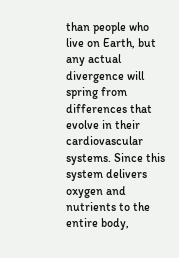than people who live on Earth, but any actual divergence will spring from differences that evolve in their cardiovascular systems. Since this system delivers oxygen and nutrients to the entire body,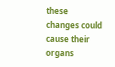these changes could cause their organs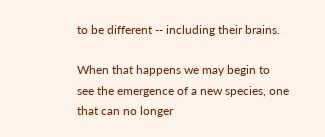to be different -- including their brains.

When that happens we may begin to see the emergence of a new species, one that can no longer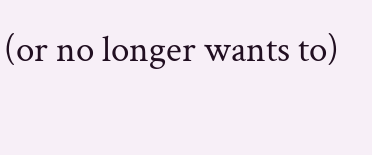(or no longer wants to)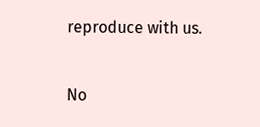reproduce with us.

No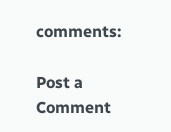comments:

Post a Comment